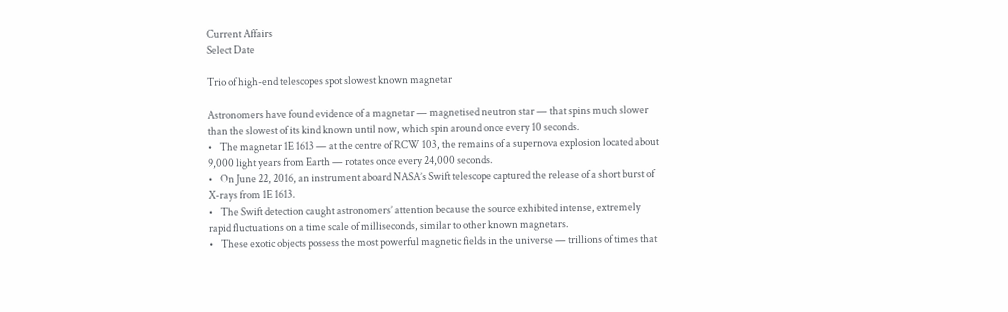Current Affairs
Select Date

Trio of high-end telescopes spot slowest known magnetar

Astronomers have found evidence of a magnetar — magnetised neutron star — that spins much slower than the slowest of its kind known until now, which spin around once every 10 seconds.
•    The magnetar 1E 1613 — at the centre of RCW 103, the remains of a supernova explosion located about 9,000 light years from Earth — rotates once every 24,000 seconds.
•    On June 22, 2016, an instrument aboard NASA’s Swift telescope captured the release of a short burst of X-rays from 1E 1613.
•    The Swift detection caught astronomers’ attention because the source exhibited intense, extremely rapid fluctuations on a time scale of milliseconds, similar to other known magnetars.
•    These exotic objects possess the most powerful magnetic fields in the universe — trillions of times that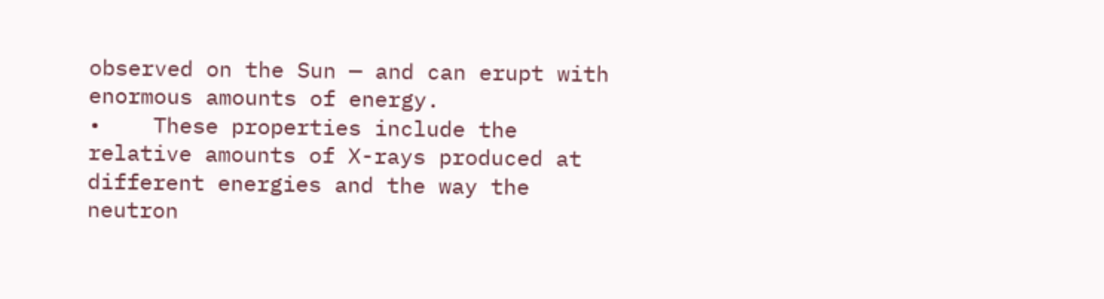observed on the Sun — and can erupt with enormous amounts of energy.
•    These properties include the relative amounts of X-rays produced at different energies and the way the neutron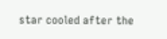star cooled after the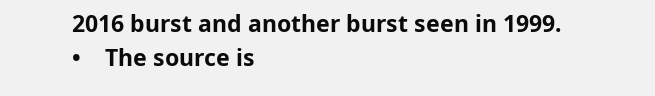2016 burst and another burst seen in 1999.
•    The source is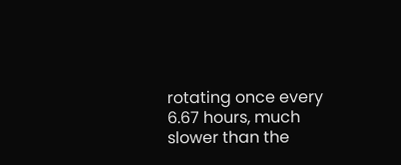rotating once every 6.67 hours, much slower than the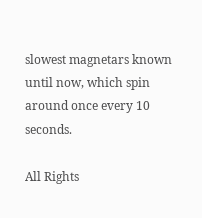slowest magnetars known until now, which spin around once every 10 seconds.

All Rights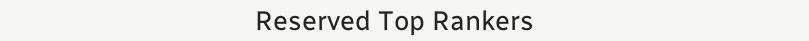Reserved Top Rankers